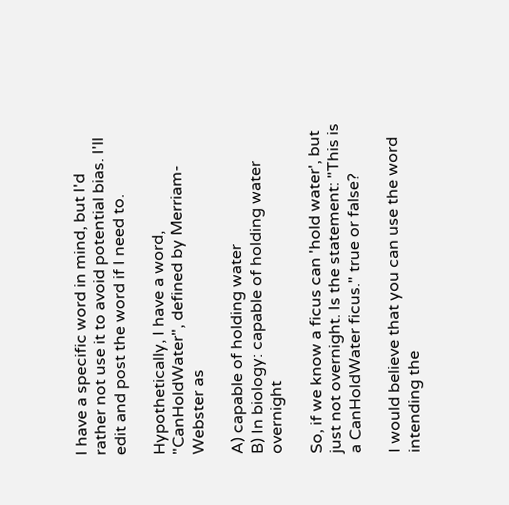I have a specific word in mind, but I'd rather not use it to avoid potential bias. I'll edit and post the word if I need to.

Hypothetically, I have a word, "CanHoldWater", defined by Merriam-Webster as

A) capable of holding water
B) In biology: capable of holding water overnight

So, if we know a ficus can 'hold water', but just not overnight. Is the statement: "This is a CanHoldWater ficus." true or false?

I would believe that you can use the word intending the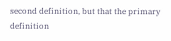second definition, but that the primary definition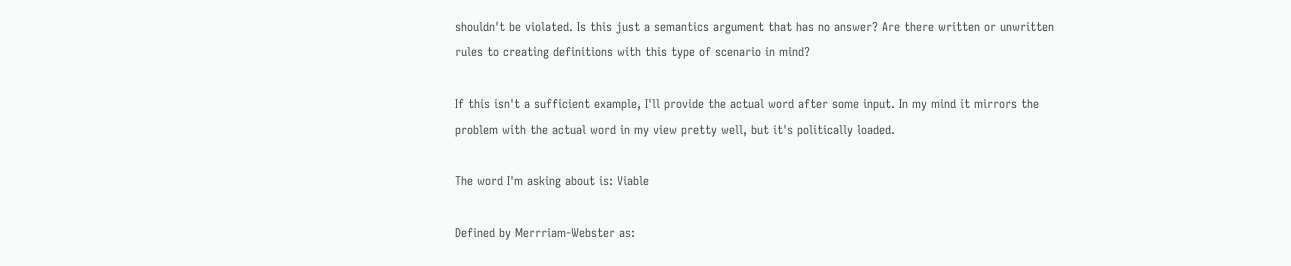shouldn't be violated. Is this just a semantics argument that has no answer? Are there written or unwritten rules to creating definitions with this type of scenario in mind?

If this isn't a sufficient example, I'll provide the actual word after some input. In my mind it mirrors the problem with the actual word in my view pretty well, but it's politically loaded.

The word I'm asking about is: Viable

Defined by Merrriam-Webster as: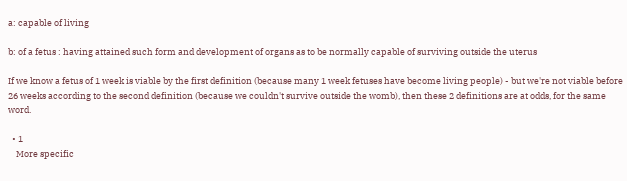a: capable of living

b: of a fetus : having attained such form and development of organs as to be normally capable of surviving outside the uterus

If we know a fetus of 1 week is viable by the first definition (because many 1 week fetuses have become living people) - but we're not viable before 26 weeks according to the second definition (because we couldn't survive outside the womb), then these 2 definitions are at odds, for the same word.

  • 1
    More specific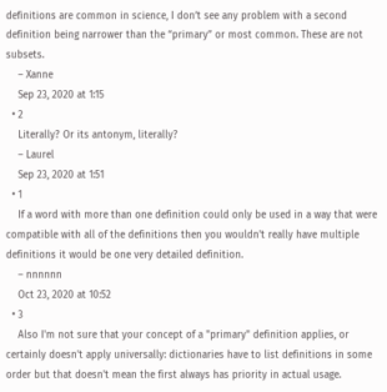definitions are common in science, I don’t see any problem with a second definition being narrower than the “primary” or most common. These are not subsets.
    – Xanne
    Sep 23, 2020 at 1:15
  • 2
    Literally? Or its antonym, literally?
    – Laurel
    Sep 23, 2020 at 1:51
  • 1
    If a word with more than one definition could only be used in a way that were compatible with all of the definitions then you wouldn't really have multiple definitions it would be one very detailed definition.
    – nnnnnn
    Oct 23, 2020 at 10:52
  • 3
    Also I'm not sure that your concept of a "primary" definition applies, or certainly doesn't apply universally: dictionaries have to list definitions in some order but that doesn't mean the first always has priority in actual usage.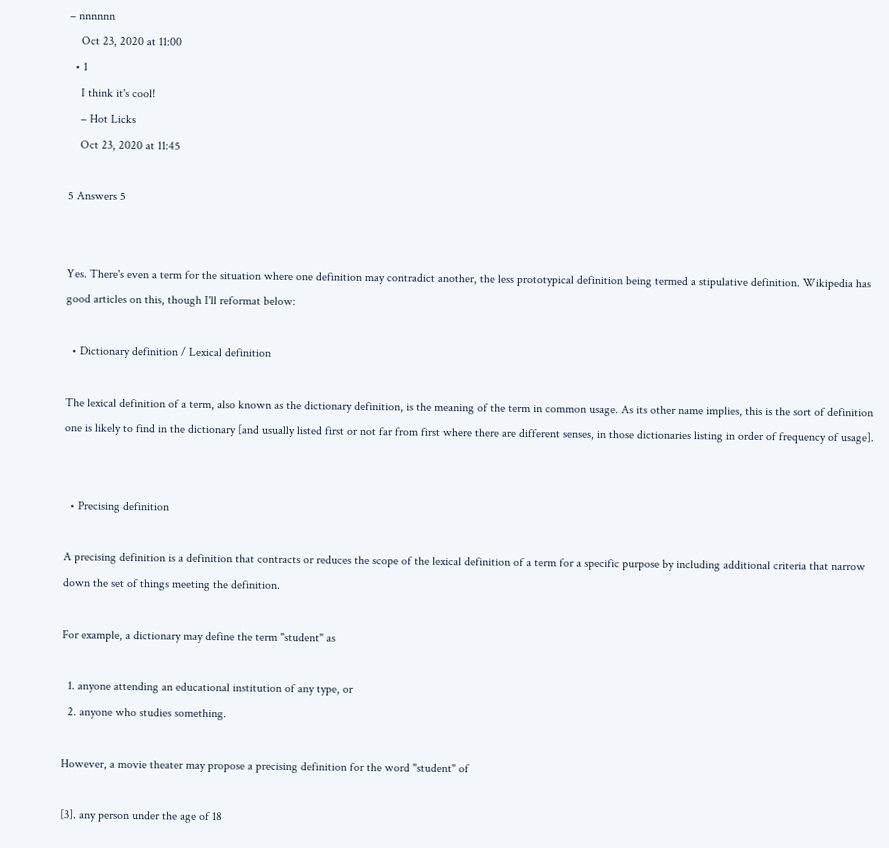– nnnnnn
    Oct 23, 2020 at 11:00
  • 1
    I think it's cool!
    – Hot Licks
    Oct 23, 2020 at 11:45

5 Answers 5


Yes. There's even a term for the situation where one definition may contradict another, the less prototypical definition being termed a stipulative definition. Wikipedia has good articles on this, though I'll reformat below:

  • Dictionary definition / Lexical definition

The lexical definition of a term, also known as the dictionary definition, is the meaning of the term in common usage. As its other name implies, this is the sort of definition one is likely to find in the dictionary [and usually listed first or not far from first where there are different senses, in those dictionaries listing in order of frequency of usage].


  • Precising definition

A precising definition is a definition that contracts or reduces the scope of the lexical definition of a term for a specific purpose by including additional criteria that narrow down the set of things meeting the definition.

For example, a dictionary may define the term "student" as

  1. anyone attending an educational institution of any type, or
  2. anyone who studies something.

However, a movie theater may propose a precising definition for the word "student" of

[3]. any person under the age of 18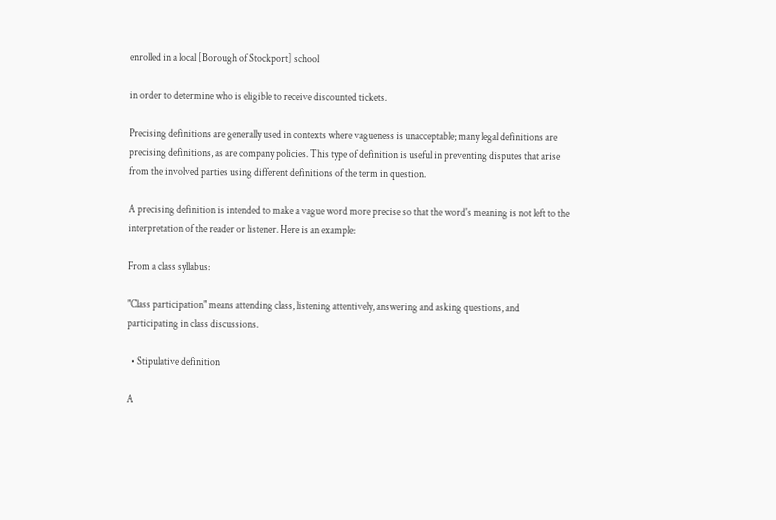enrolled in a local [Borough of Stockport] school

in order to determine who is eligible to receive discounted tickets.

Precising definitions are generally used in contexts where vagueness is unacceptable; many legal definitions are precising definitions, as are company policies. This type of definition is useful in preventing disputes that arise from the involved parties using different definitions of the term in question.

A precising definition is intended to make a vague word more precise so that the word's meaning is not left to the interpretation of the reader or listener. Here is an example:

From a class syllabus:

"Class participation" means attending class, listening attentively, answering and asking questions, and participating in class discussions.

  • Stipulative definition

A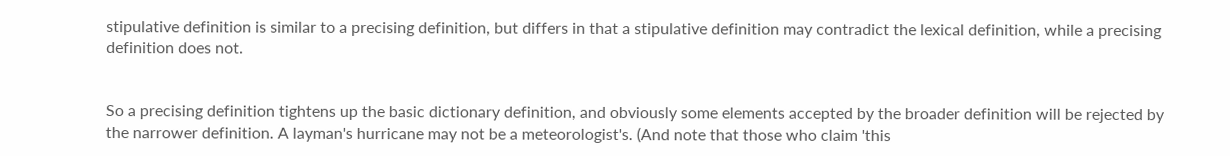stipulative definition is similar to a precising definition, but differs in that a stipulative definition may contradict the lexical definition, while a precising definition does not.


So a precising definition tightens up the basic dictionary definition, and obviously some elements accepted by the broader definition will be rejected by the narrower definition. A layman's hurricane may not be a meteorologist's. (And note that those who claim 'this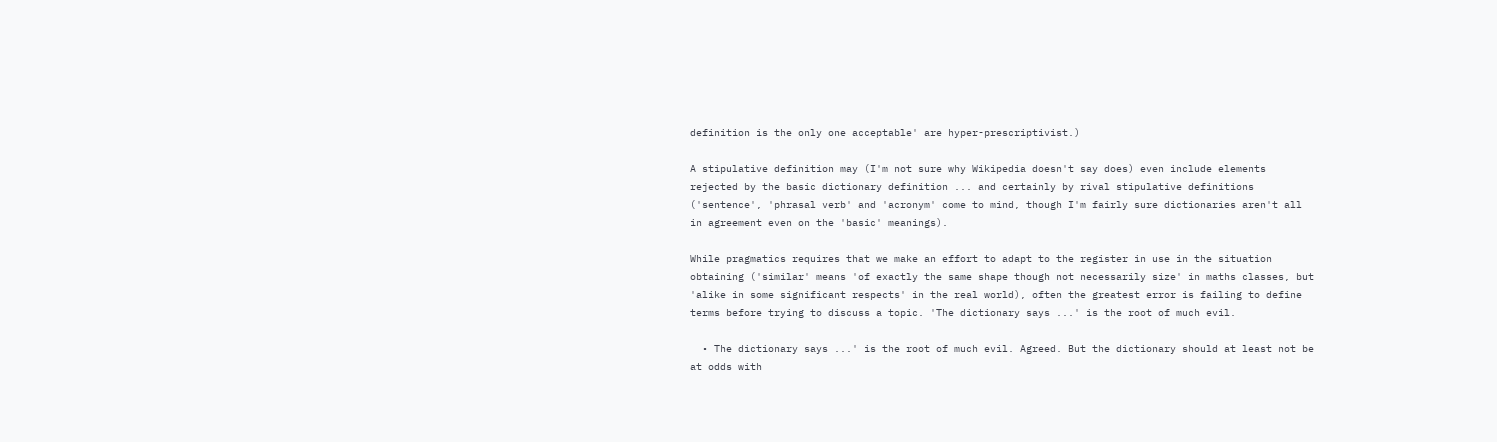definition is the only one acceptable' are hyper-prescriptivist.)

A stipulative definition may (I'm not sure why Wikipedia doesn't say does) even include elements rejected by the basic dictionary definition ... and certainly by rival stipulative definitions ('sentence', 'phrasal verb' and 'acronym' come to mind, though I'm fairly sure dictionaries aren't all in agreement even on the 'basic' meanings).

While pragmatics requires that we make an effort to adapt to the register in use in the situation obtaining ('similar' means 'of exactly the same shape though not necessarily size' in maths classes, but 'alike in some significant respects' in the real world), often the greatest error is failing to define terms before trying to discuss a topic. 'The dictionary says ...' is the root of much evil.

  • The dictionary says ...' is the root of much evil. Agreed. But the dictionary should at least not be at odds with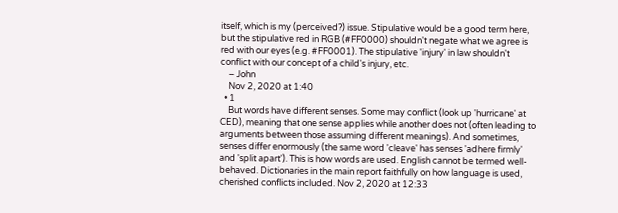itself, which is my (perceived?) issue. Stipulative would be a good term here, but the stipulative red in RGB (#FF0000) shouldn't negate what we agree is red with our eyes (e.g. #FF0001). The stipulative 'injury' in law shouldn't conflict with our concept of a child's injury, etc.
    – John
    Nov 2, 2020 at 1:40
  • 1
    But words have different senses. Some may conflict (look up 'hurricane' at CED), meaning that one sense applies while another does not (often leading to arguments between those assuming different meanings). And sometimes, senses differ enormously (the same word 'cleave' has senses 'adhere firmly' and 'split apart'). This is how words are used. English cannot be termed well-behaved. Dictionaries in the main report faithfully on how language is used, cherished conflicts included. Nov 2, 2020 at 12:33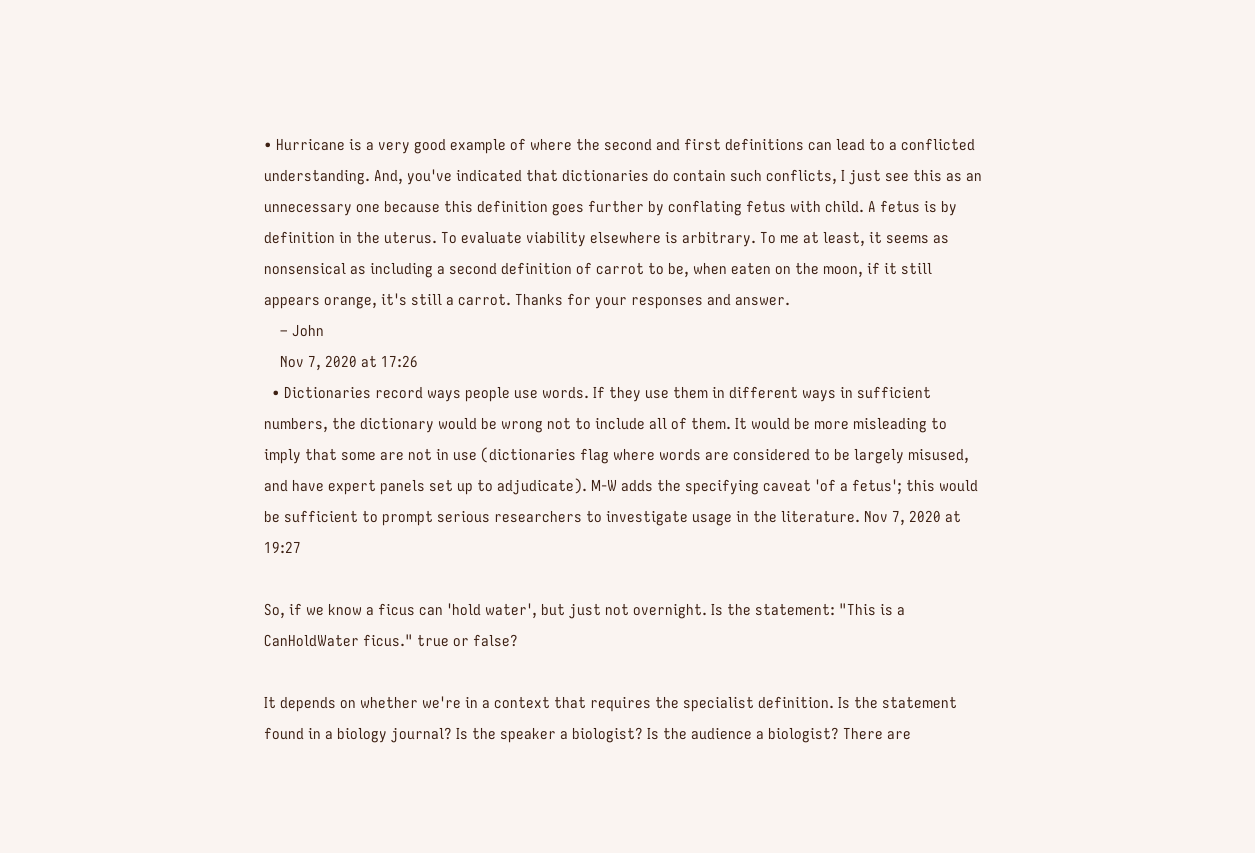• Hurricane is a very good example of where the second and first definitions can lead to a conflicted understanding. And, you've indicated that dictionaries do contain such conflicts, I just see this as an unnecessary one because this definition goes further by conflating fetus with child. A fetus is by definition in the uterus. To evaluate viability elsewhere is arbitrary. To me at least, it seems as nonsensical as including a second definition of carrot to be, when eaten on the moon, if it still appears orange, it's still a carrot. Thanks for your responses and answer.
    – John
    Nov 7, 2020 at 17:26
  • Dictionaries record ways people use words. If they use them in different ways in sufficient numbers, the dictionary would be wrong not to include all of them. It would be more misleading to imply that some are not in use (dictionaries flag where words are considered to be largely misused, and have expert panels set up to adjudicate). M-W adds the specifying caveat 'of a fetus'; this would be sufficient to prompt serious researchers to investigate usage in the literature. Nov 7, 2020 at 19:27

So, if we know a ficus can 'hold water', but just not overnight. Is the statement: "This is a CanHoldWater ficus." true or false?

It depends on whether we're in a context that requires the specialist definition. Is the statement found in a biology journal? Is the speaker a biologist? Is the audience a biologist? There are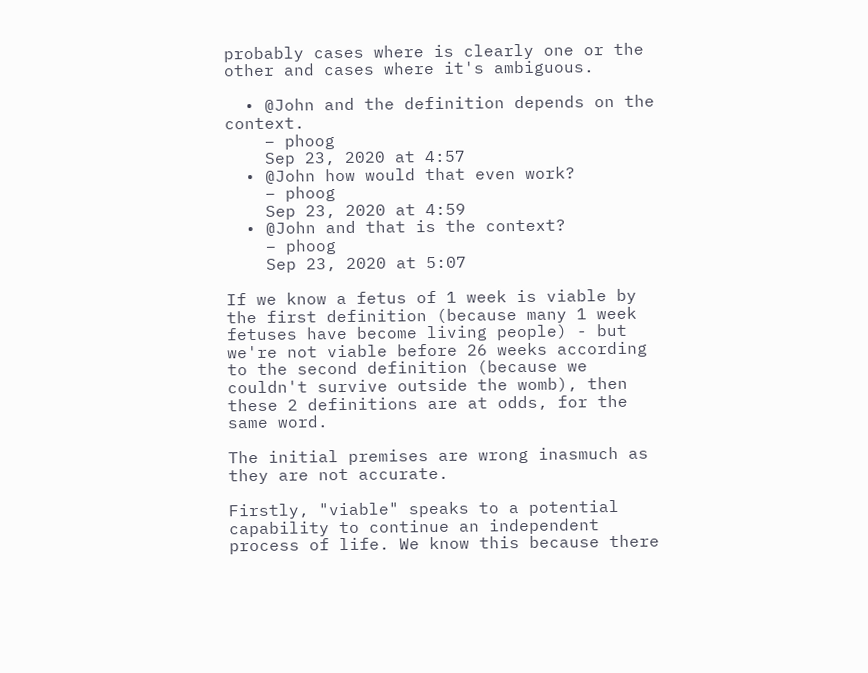probably cases where is clearly one or the other and cases where it's ambiguous.

  • @John and the definition depends on the context.
    – phoog
    Sep 23, 2020 at 4:57
  • @John how would that even work?
    – phoog
    Sep 23, 2020 at 4:59
  • @John and that is the context?
    – phoog
    Sep 23, 2020 at 5:07

If we know a fetus of 1 week is viable by the first definition (because many 1 week fetuses have become living people) - but we're not viable before 26 weeks according to the second definition (because we couldn't survive outside the womb), then these 2 definitions are at odds, for the same word.

The initial premises are wrong inasmuch as they are not accurate.

Firstly, "viable" speaks to a potential capability to continue an independent process of life. We know this because there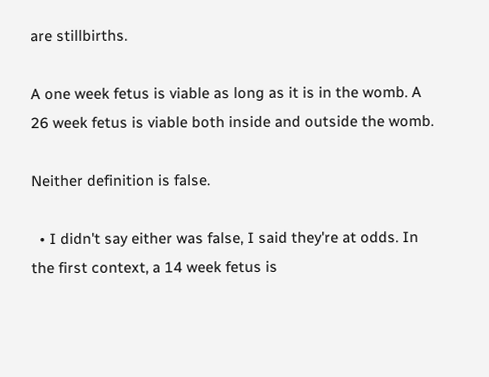are stillbirths.

A one week fetus is viable as long as it is in the womb. A 26 week fetus is viable both inside and outside the womb.

Neither definition is false.

  • I didn't say either was false, I said they're at odds. In the first context, a 14 week fetus is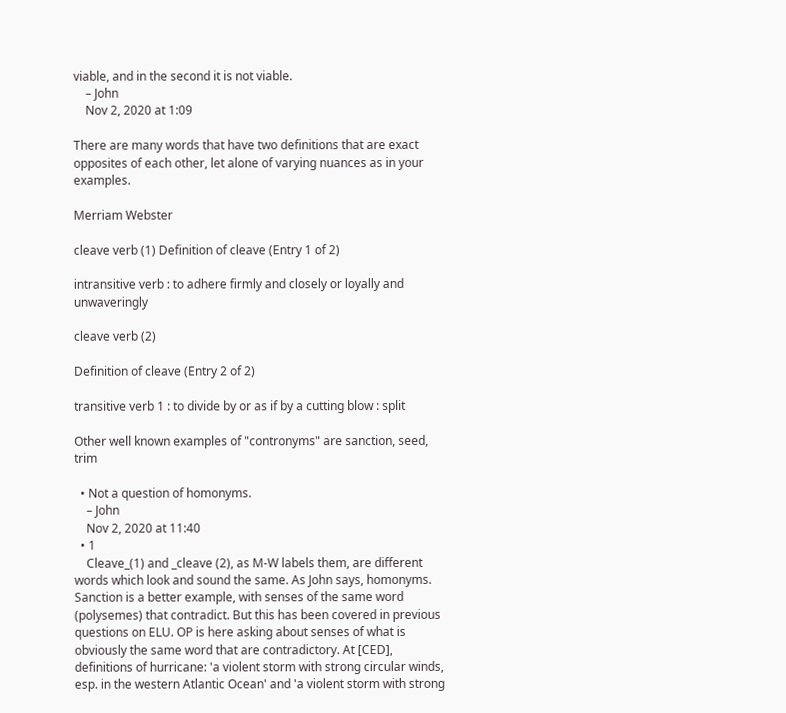viable, and in the second it is not viable.
    – John
    Nov 2, 2020 at 1:09

There are many words that have two definitions that are exact opposites of each other, let alone of varying nuances as in your examples.

Merriam Webster

cleave verb (1) Definition of cleave (Entry 1 of 2)

intransitive verb : to adhere firmly and closely or loyally and unwaveringly

cleave verb (2)

Definition of cleave (Entry 2 of 2)

transitive verb 1 : to divide by or as if by a cutting blow : split

Other well known examples of "contronyms" are sanction, seed, trim

  • Not a question of homonyms.
    – John
    Nov 2, 2020 at 11:40
  • 1
    Cleave_(1) and _cleave (2), as M-W labels them, are different words which look and sound the same. As John says, homonyms. Sanction is a better example, with senses of the same word (polysemes) that contradict. But this has been covered in previous questions on ELU. OP is here asking about senses of what is obviously the same word that are contradictory. At [CED], definitions of hurricane: 'a violent storm with strong circular winds, esp. in the western Atlantic Ocean' and 'a violent storm with strong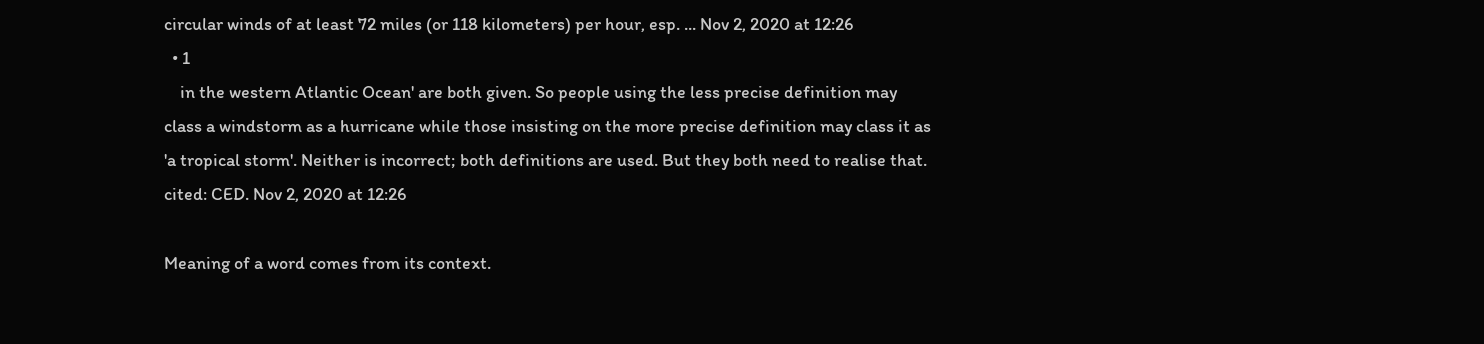circular winds of at least 72 miles (or 118 kilometers) per hour, esp. ... Nov 2, 2020 at 12:26
  • 1
    in the western Atlantic Ocean' are both given. So people using the less precise definition may class a windstorm as a hurricane while those insisting on the more precise definition may class it as 'a tropical storm'. Neither is incorrect; both definitions are used. But they both need to realise that. cited: CED. Nov 2, 2020 at 12:26

Meaning of a word comes from its context.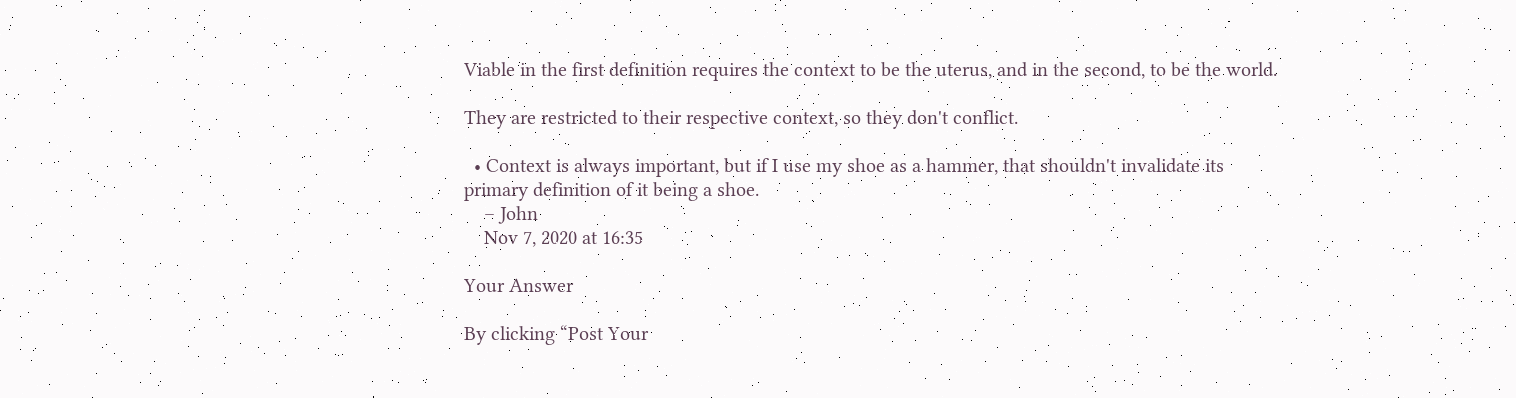Viable in the first definition requires the context to be the uterus, and in the second, to be the world.

They are restricted to their respective context, so they don't conflict.

  • Context is always important, but if I use my shoe as a hammer, that shouldn't invalidate its primary definition of it being a shoe.
    – John
    Nov 7, 2020 at 16:35

Your Answer

By clicking “Post Your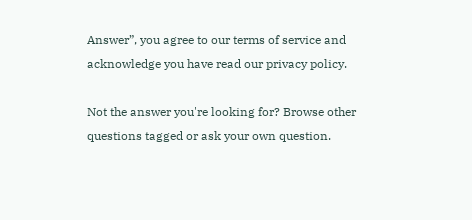Answer”, you agree to our terms of service and acknowledge you have read our privacy policy.

Not the answer you're looking for? Browse other questions tagged or ask your own question.